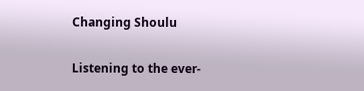Changing Shoulu

Listening to the ever-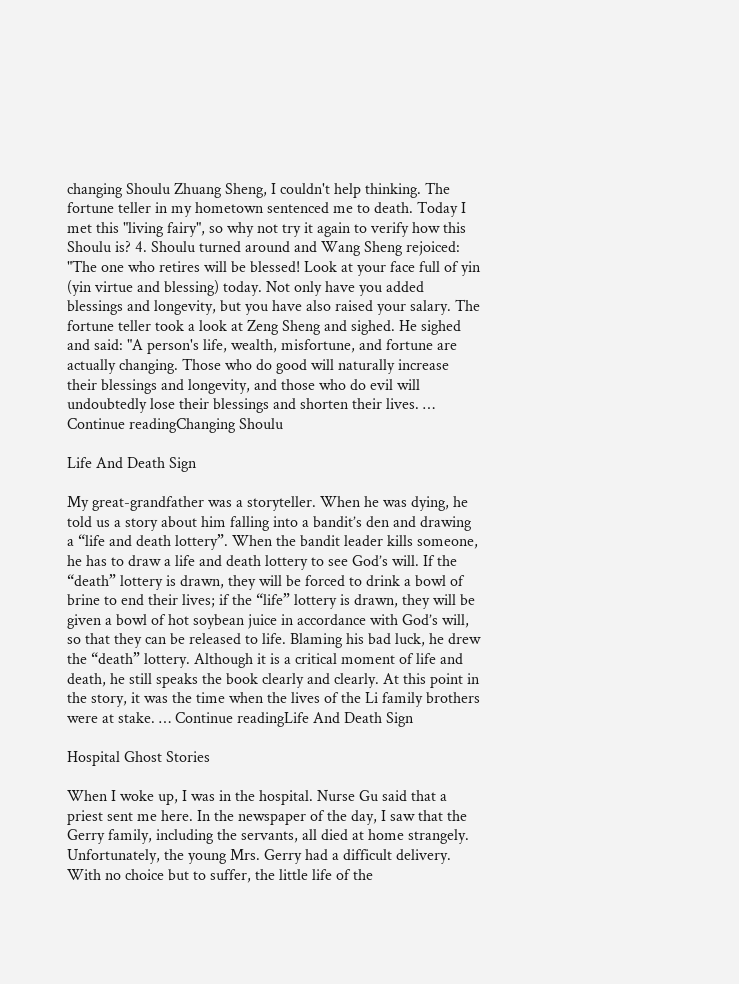changing Shoulu Zhuang Sheng, I couldn't help thinking. The fortune teller in my hometown sentenced me to death. Today I met this "living fairy", so why not try it again to verify how this Shoulu is? 4. Shoulu turned around and Wang Sheng rejoiced: "The one who retires will be blessed! Look at your face full of yin (yin virtue and blessing) today. Not only have you added blessings and longevity, but you have also raised your salary. The fortune teller took a look at Zeng Sheng and sighed. He sighed and said: "A person's life, wealth, misfortune, and fortune are actually changing. Those who do good will naturally increase their blessings and longevity, and those who do evil will undoubtedly lose their blessings and shorten their lives. … Continue readingChanging Shoulu

Life And Death Sign

My great-grandfather was a storyteller. When he was dying, he told us a story about him falling into a bandit’s den and drawing a “life and death lottery”. When the bandit leader kills someone, he has to draw a life and death lottery to see God’s will. If the “death” lottery is drawn, they will be forced to drink a bowl of brine to end their lives; if the “life” lottery is drawn, they will be given a bowl of hot soybean juice in accordance with God’s will, so that they can be released to life. Blaming his bad luck, he drew the “death” lottery. Although it is a critical moment of life and death, he still speaks the book clearly and clearly. At this point in the story, it was the time when the lives of the Li family brothers were at stake. … Continue readingLife And Death Sign

Hospital Ghost Stories

When I woke up, I was in the hospital. Nurse Gu said that a priest sent me here. In the newspaper of the day, I saw that the Gerry family, including the servants, all died at home strangely. Unfortunately, the young Mrs. Gerry had a difficult delivery. With no choice but to suffer, the little life of the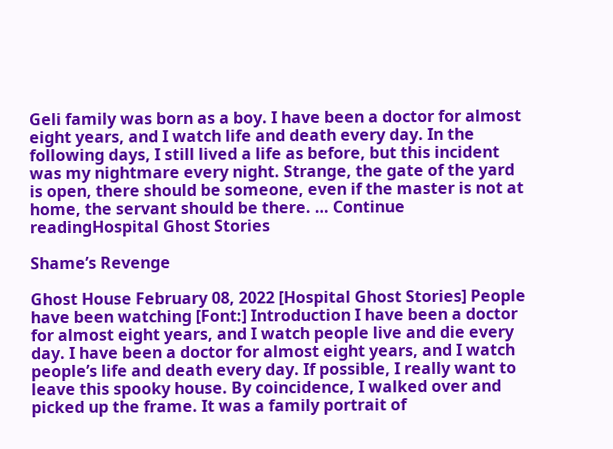Geli family was born as a boy. I have been a doctor for almost eight years, and I watch life and death every day. In the following days, I still lived a life as before, but this incident was my nightmare every night. Strange, the gate of the yard is open, there should be someone, even if the master is not at home, the servant should be there. … Continue readingHospital Ghost Stories

Shame’s Revenge

Ghost House February 08, 2022 [Hospital Ghost Stories] People have been watching [Font:] Introduction I have been a doctor for almost eight years, and I watch people live and die every day. I have been a doctor for almost eight years, and I watch people’s life and death every day. If possible, I really want to leave this spooky house. By coincidence, I walked over and picked up the frame. It was a family portrait of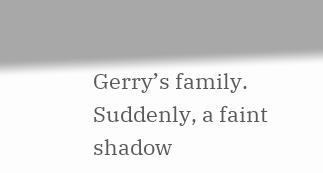Gerry’s family. Suddenly, a faint shadow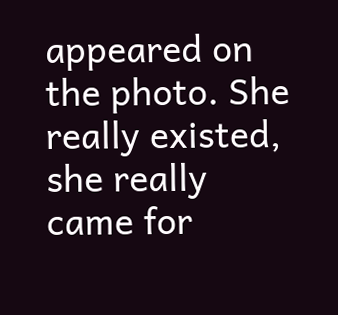appeared on the photo. She really existed, she really came for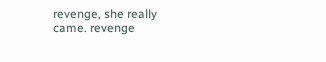revenge, she really came. revenge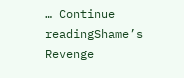… Continue readingShame’s Revenge